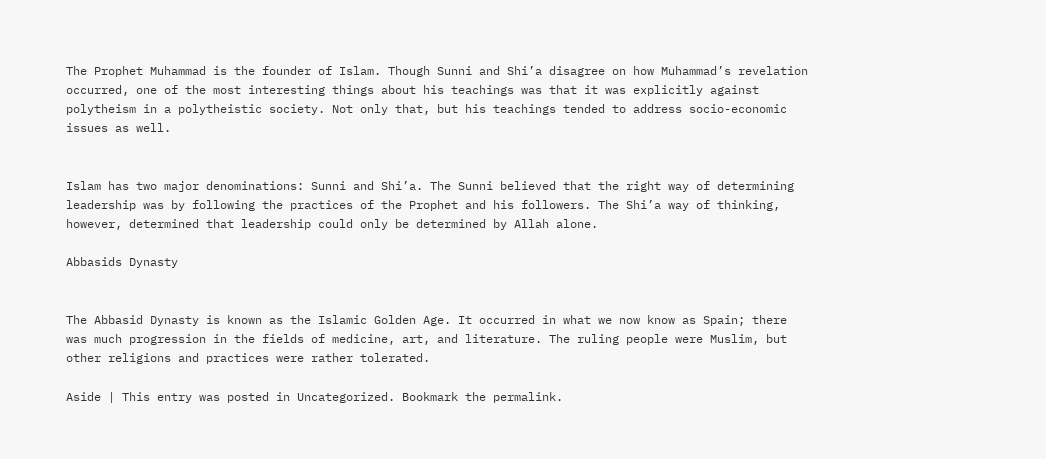The Prophet Muhammad is the founder of Islam. Though Sunni and Shi’a disagree on how Muhammad’s revelation occurred, one of the most interesting things about his teachings was that it was explicitly against polytheism in a polytheistic society. Not only that, but his teachings tended to address socio-economic issues as well.


Islam has two major denominations: Sunni and Shi’a. The Sunni believed that the right way of determining leadership was by following the practices of the Prophet and his followers. The Shi’a way of thinking, however, determined that leadership could only be determined by Allah alone.

Abbasids Dynasty


The Abbasid Dynasty is known as the Islamic Golden Age. It occurred in what we now know as Spain; there was much progression in the fields of medicine, art, and literature. The ruling people were Muslim, but other religions and practices were rather tolerated.

Aside | This entry was posted in Uncategorized. Bookmark the permalink.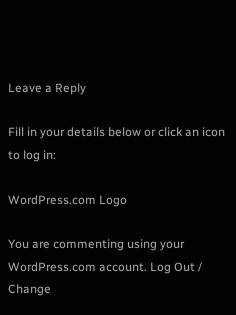Leave a Reply

Fill in your details below or click an icon to log in:

WordPress.com Logo

You are commenting using your WordPress.com account. Log Out /  Change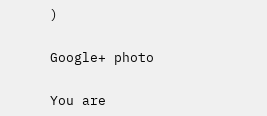)

Google+ photo

You are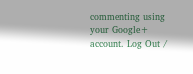commenting using your Google+ account. Log Out /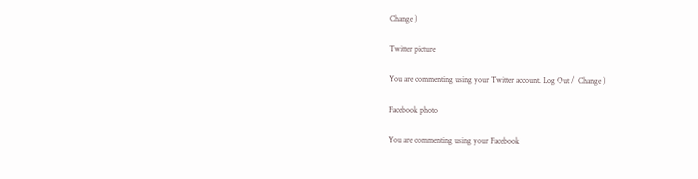Change )

Twitter picture

You are commenting using your Twitter account. Log Out /  Change )

Facebook photo

You are commenting using your Facebook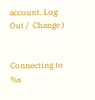account. Log Out /  Change )


Connecting to %s